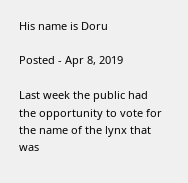His name is Doru

Posted - Apr 8, 2019

Last week the public had the opportunity to vote for the name of the lynx that was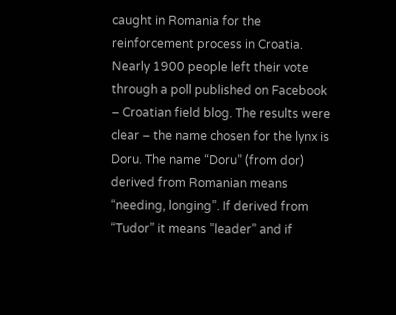caught in Romania for the reinforcement process in Croatia. Nearly 1900 people left their vote through a poll published on Facebook – Croatian field blog. The results were clear – the name chosen for the lynx is Doru. The name “Doru” (from dor) derived from Romanian means “needing, longing”. If derived from “Tudor” it means ”leader” and if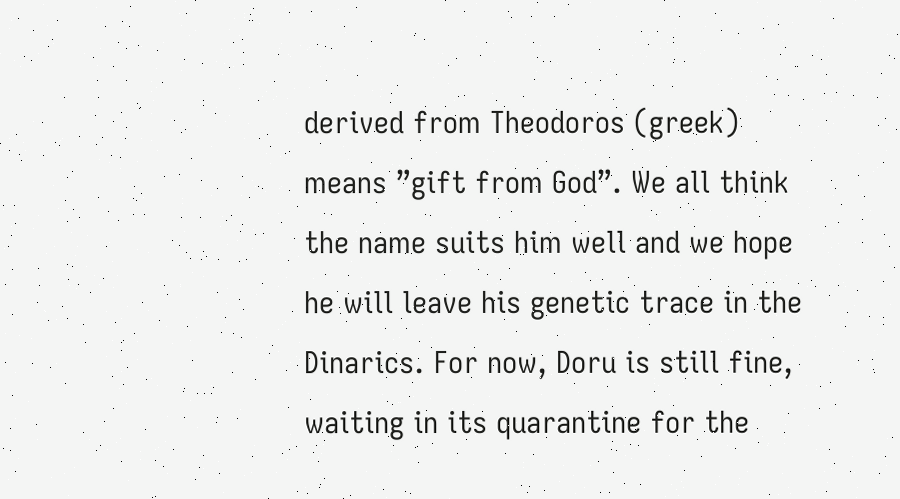derived from Theodoros (greek) means ”gift from God”. We all think the name suits him well and we hope he will leave his genetic trace in the Dinarics. For now, Doru is still fine, waiting in its quarantine for the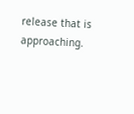release that is approaching.